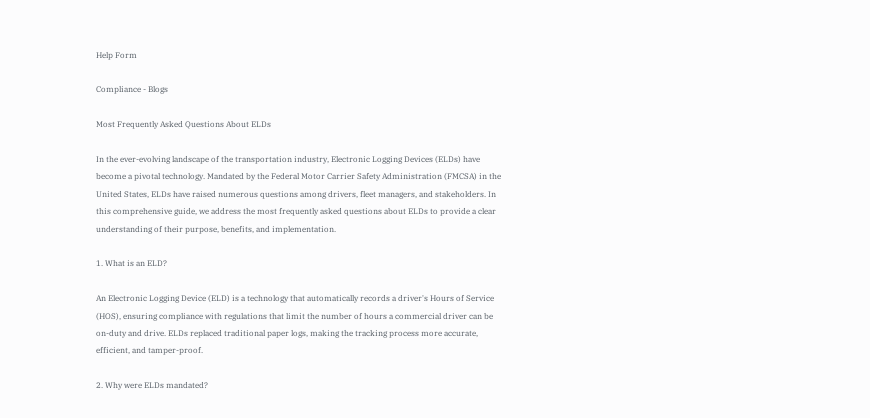Help Form

Compliance - Blogs

Most Frequently Asked Questions About ELDs

In the ever-evolving landscape of the transportation industry, Electronic Logging Devices (ELDs) have become a pivotal technology. Mandated by the Federal Motor Carrier Safety Administration (FMCSA) in the United States, ELDs have raised numerous questions among drivers, fleet managers, and stakeholders. In this comprehensive guide, we address the most frequently asked questions about ELDs to provide a clear understanding of their purpose, benefits, and implementation.

1. What is an ELD?

An Electronic Logging Device (ELD) is a technology that automatically records a driver's Hours of Service (HOS), ensuring compliance with regulations that limit the number of hours a commercial driver can be on-duty and drive. ELDs replaced traditional paper logs, making the tracking process more accurate, efficient, and tamper-proof.

2. Why were ELDs mandated?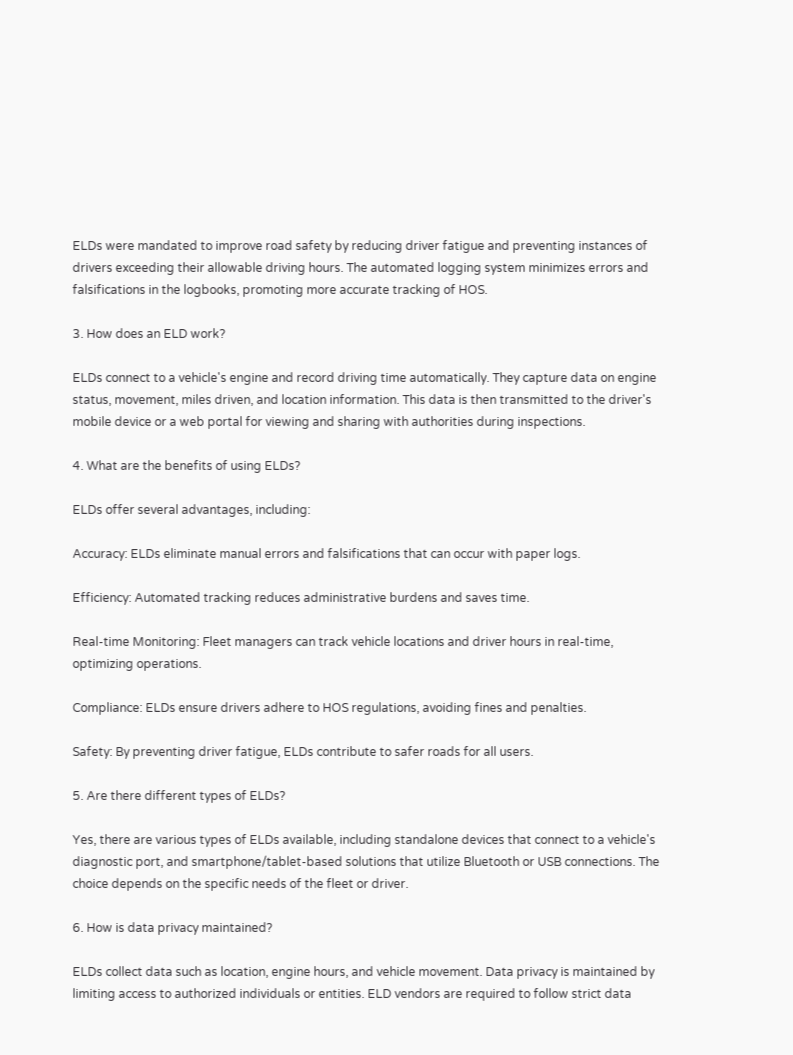ELDs were mandated to improve road safety by reducing driver fatigue and preventing instances of drivers exceeding their allowable driving hours. The automated logging system minimizes errors and falsifications in the logbooks, promoting more accurate tracking of HOS.

3. How does an ELD work?

ELDs connect to a vehicle's engine and record driving time automatically. They capture data on engine status, movement, miles driven, and location information. This data is then transmitted to the driver's mobile device or a web portal for viewing and sharing with authorities during inspections.

4. What are the benefits of using ELDs?

ELDs offer several advantages, including:

Accuracy: ELDs eliminate manual errors and falsifications that can occur with paper logs.

Efficiency: Automated tracking reduces administrative burdens and saves time.

Real-time Monitoring: Fleet managers can track vehicle locations and driver hours in real-time, optimizing operations.

Compliance: ELDs ensure drivers adhere to HOS regulations, avoiding fines and penalties.

Safety: By preventing driver fatigue, ELDs contribute to safer roads for all users.

5. Are there different types of ELDs?

Yes, there are various types of ELDs available, including standalone devices that connect to a vehicle's diagnostic port, and smartphone/tablet-based solutions that utilize Bluetooth or USB connections. The choice depends on the specific needs of the fleet or driver.

6. How is data privacy maintained?

ELDs collect data such as location, engine hours, and vehicle movement. Data privacy is maintained by limiting access to authorized individuals or entities. ELD vendors are required to follow strict data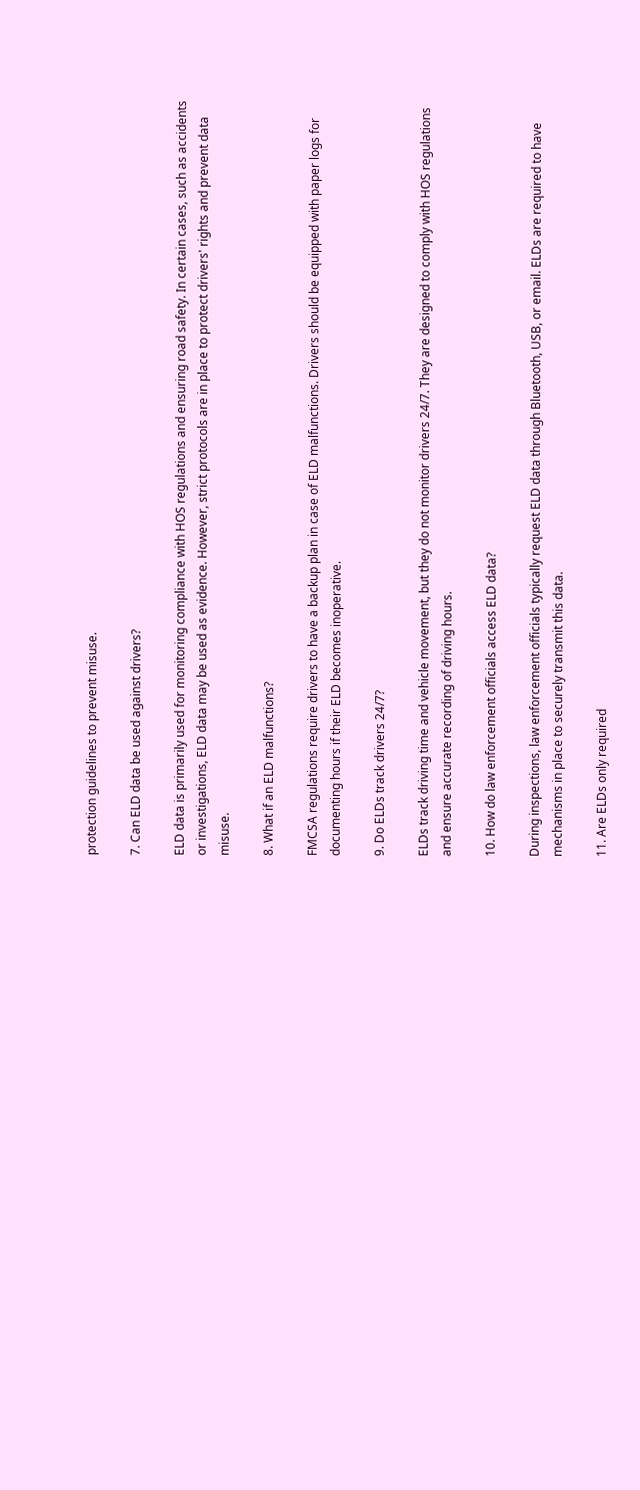protection guidelines to prevent misuse.

7. Can ELD data be used against drivers?

ELD data is primarily used for monitoring compliance with HOS regulations and ensuring road safety. In certain cases, such as accidents or investigations, ELD data may be used as evidence. However, strict protocols are in place to protect drivers' rights and prevent data misuse.

8. What if an ELD malfunctions?

FMCSA regulations require drivers to have a backup plan in case of ELD malfunctions. Drivers should be equipped with paper logs for documenting hours if their ELD becomes inoperative.

9. Do ELDs track drivers 24/7?

ELDs track driving time and vehicle movement, but they do not monitor drivers 24/7. They are designed to comply with HOS regulations and ensure accurate recording of driving hours.

10. How do law enforcement officials access ELD data?

During inspections, law enforcement officials typically request ELD data through Bluetooth, USB, or email. ELDs are required to have mechanisms in place to securely transmit this data.

11. Are ELDs only required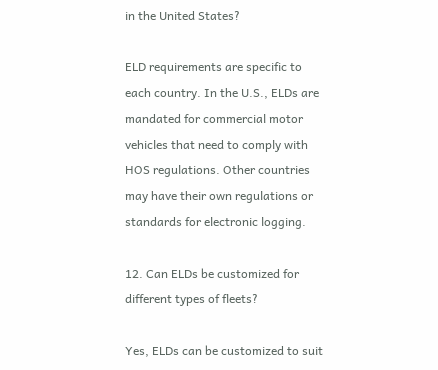in the United States?

ELD requirements are specific to each country. In the U.S., ELDs are mandated for commercial motor vehicles that need to comply with HOS regulations. Other countries may have their own regulations or standards for electronic logging.

12. Can ELDs be customized for different types of fleets?

Yes, ELDs can be customized to suit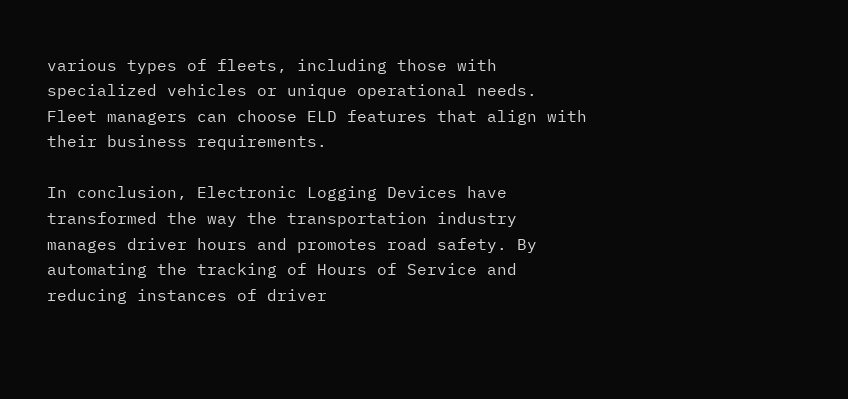various types of fleets, including those with specialized vehicles or unique operational needs. Fleet managers can choose ELD features that align with their business requirements.

In conclusion, Electronic Logging Devices have transformed the way the transportation industry manages driver hours and promotes road safety. By automating the tracking of Hours of Service and reducing instances of driver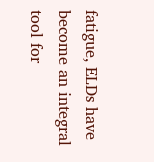fatigue, ELDs have become an integral tool for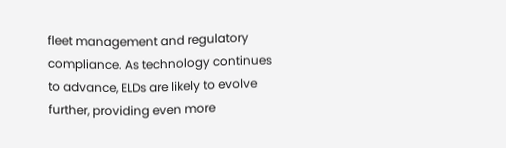fleet management and regulatory compliance. As technology continues to advance, ELDs are likely to evolve further, providing even more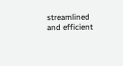streamlined and efficient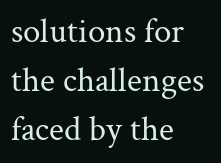solutions for the challenges faced by the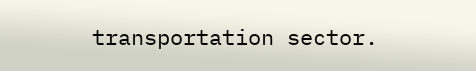transportation sector.